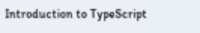Introduction to TypeScript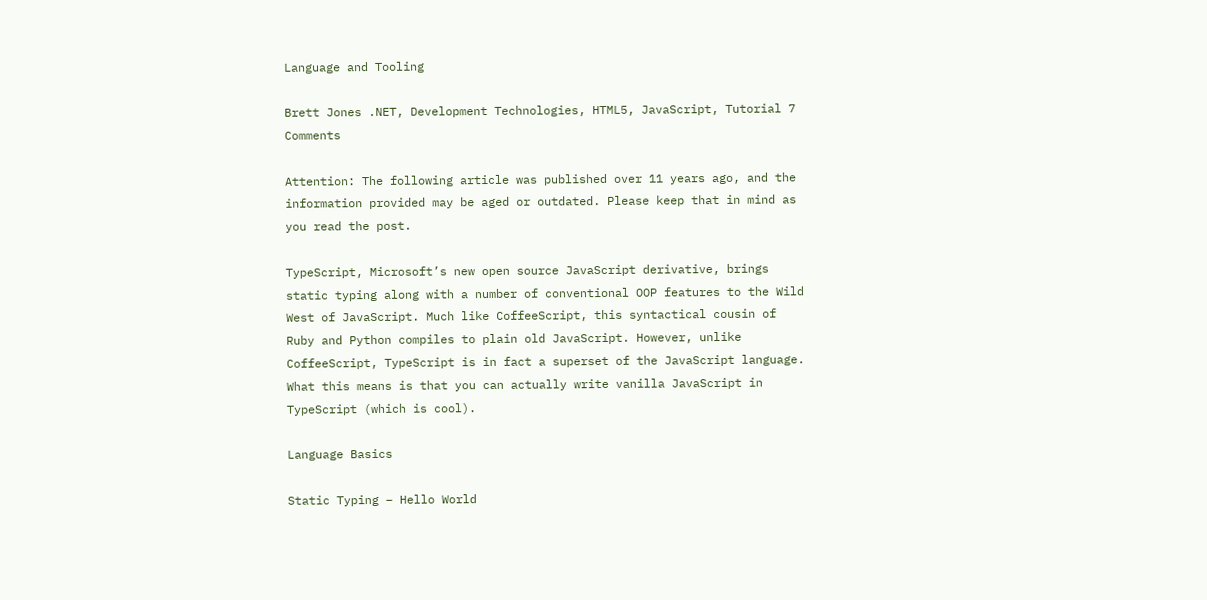Language and Tooling

Brett Jones .NET, Development Technologies, HTML5, JavaScript, Tutorial 7 Comments

Attention: The following article was published over 11 years ago, and the information provided may be aged or outdated. Please keep that in mind as you read the post.

TypeScript, Microsoft’s new open source JavaScript derivative, brings static typing along with a number of conventional OOP features to the Wild West of JavaScript. Much like CoffeeScript, this syntactical cousin of Ruby and Python compiles to plain old JavaScript. However, unlike CoffeeScript, TypeScript is in fact a superset of the JavaScript language. What this means is that you can actually write vanilla JavaScript in TypeScript (which is cool).

Language Basics

Static Typing – Hello World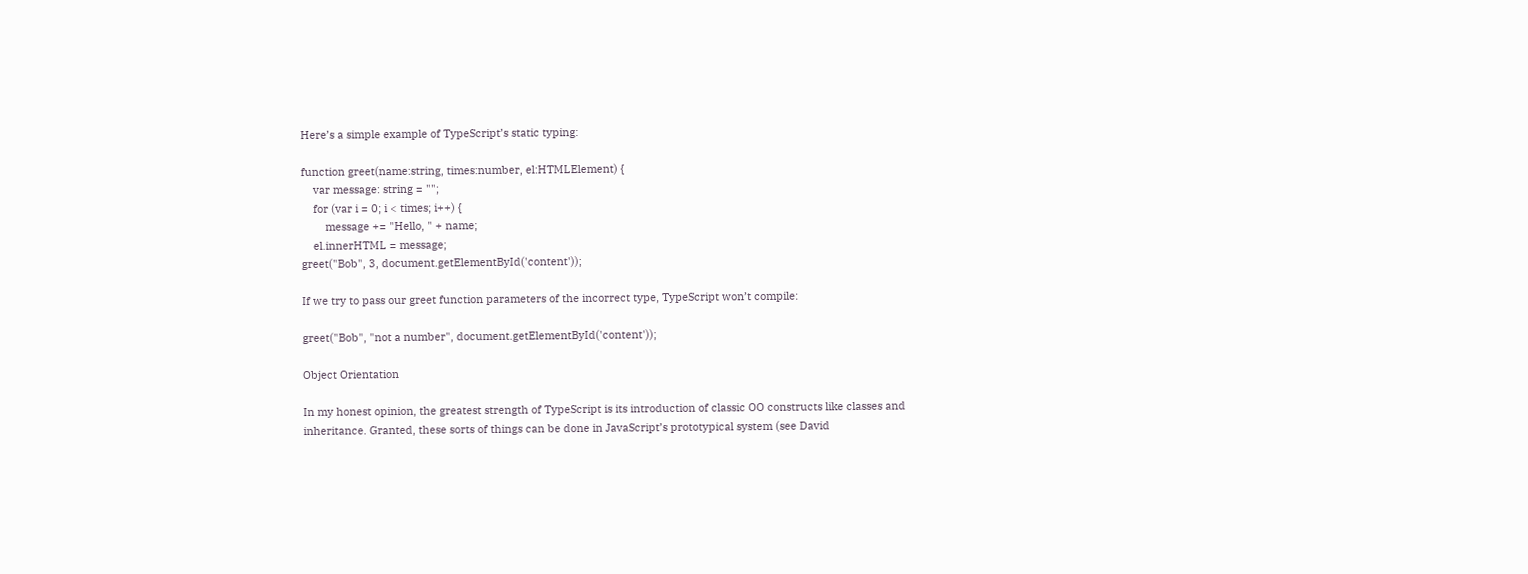Here’s a simple example of TypeScript’s static typing:

function greet(name:string, times:number, el:HTMLElement) {
    var message: string = "";
    for (var i = 0; i < times; i++) {
        message += "Hello, " + name;
    el.innerHTML = message;
greet("Bob", 3, document.getElementById('content'));

If we try to pass our greet function parameters of the incorrect type, TypeScript won’t compile:

greet("Bob", "not a number", document.getElementById('content'));

Object Orientation

In my honest opinion, the greatest strength of TypeScript is its introduction of classic OO constructs like classes and inheritance. Granted, these sorts of things can be done in JavaScript’s prototypical system (see David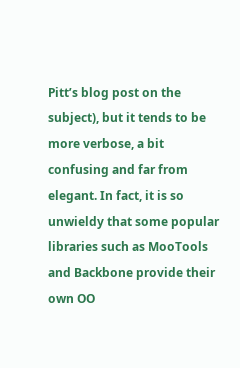Pitt’s blog post on the subject), but it tends to be more verbose, a bit confusing and far from elegant. In fact, it is so unwieldy that some popular libraries such as MooTools and Backbone provide their own OO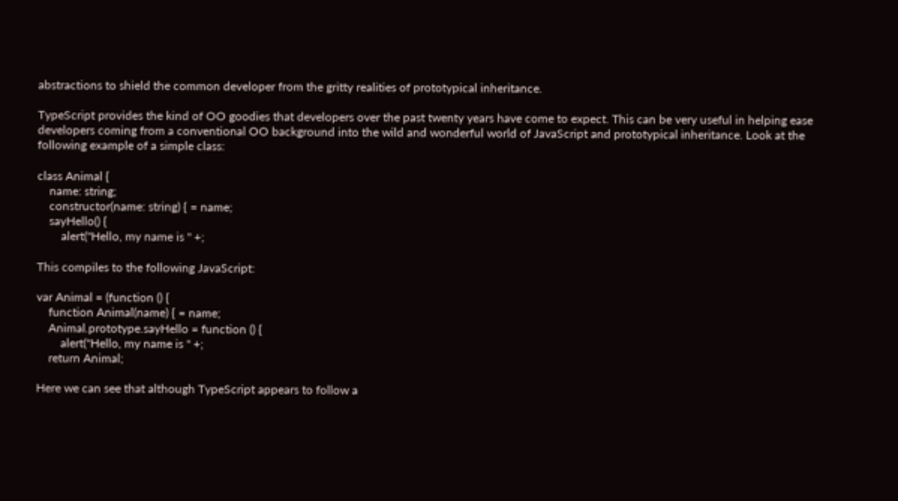abstractions to shield the common developer from the gritty realities of prototypical inheritance.

TypeScript provides the kind of OO goodies that developers over the past twenty years have come to expect. This can be very useful in helping ease developers coming from a conventional OO background into the wild and wonderful world of JavaScript and prototypical inheritance. Look at the following example of a simple class:

class Animal {
    name: string;
    constructor(name: string) { = name;
    sayHello() {
        alert("Hello, my name is " +;

This compiles to the following JavaScript:

var Animal = (function () {
    function Animal(name) { = name;
    Animal.prototype.sayHello = function () {
        alert("Hello, my name is " +;
    return Animal;

Here we can see that although TypeScript appears to follow a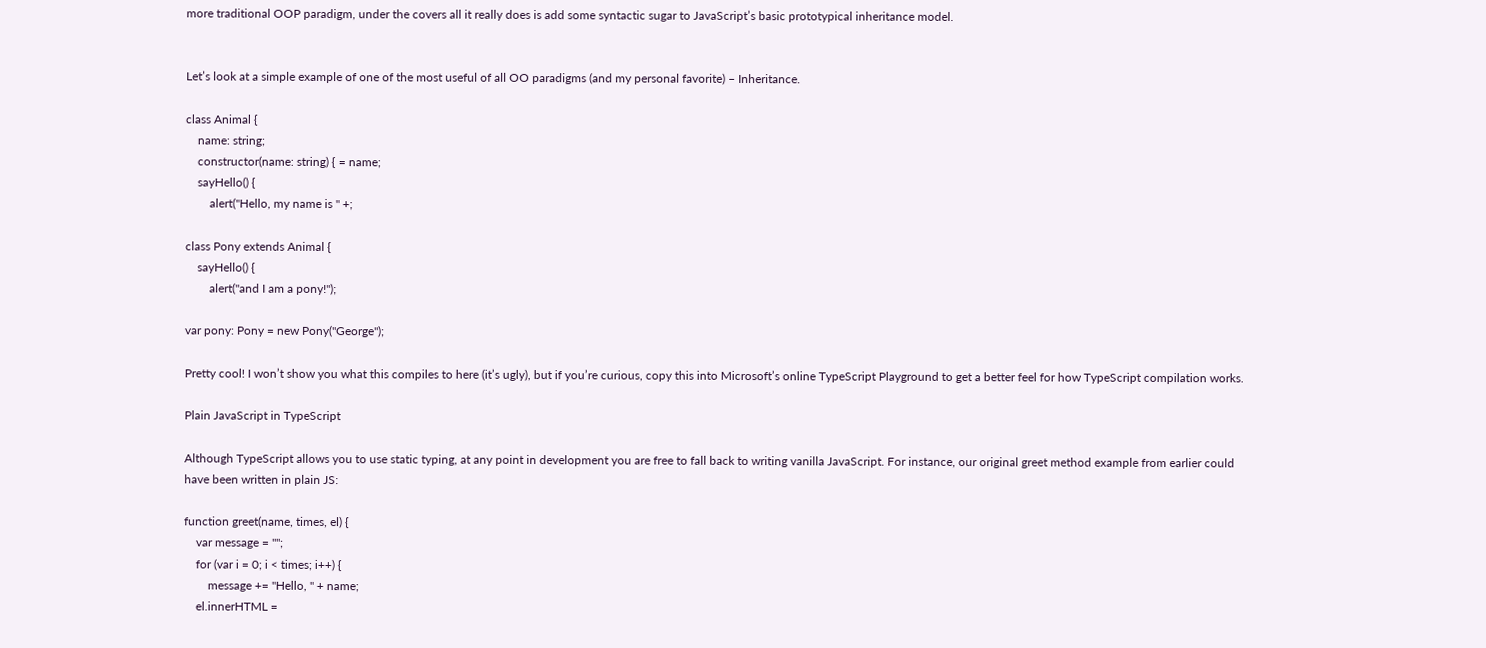more traditional OOP paradigm, under the covers all it really does is add some syntactic sugar to JavaScript’s basic prototypical inheritance model.


Let’s look at a simple example of one of the most useful of all OO paradigms (and my personal favorite) – Inheritance.

class Animal {
    name: string;
    constructor(name: string) { = name;
    sayHello() {
        alert("Hello, my name is " +;

class Pony extends Animal {
    sayHello() {
        alert("and I am a pony!");

var pony: Pony = new Pony("George");

Pretty cool! I won’t show you what this compiles to here (it’s ugly), but if you’re curious, copy this into Microsoft’s online TypeScript Playground to get a better feel for how TypeScript compilation works.

Plain JavaScript in TypeScript

Although TypeScript allows you to use static typing, at any point in development you are free to fall back to writing vanilla JavaScript. For instance, our original greet method example from earlier could have been written in plain JS:

function greet(name, times, el) {
    var message = "";
    for (var i = 0; i < times; i++) {
        message += "Hello, " + name;
    el.innerHTML =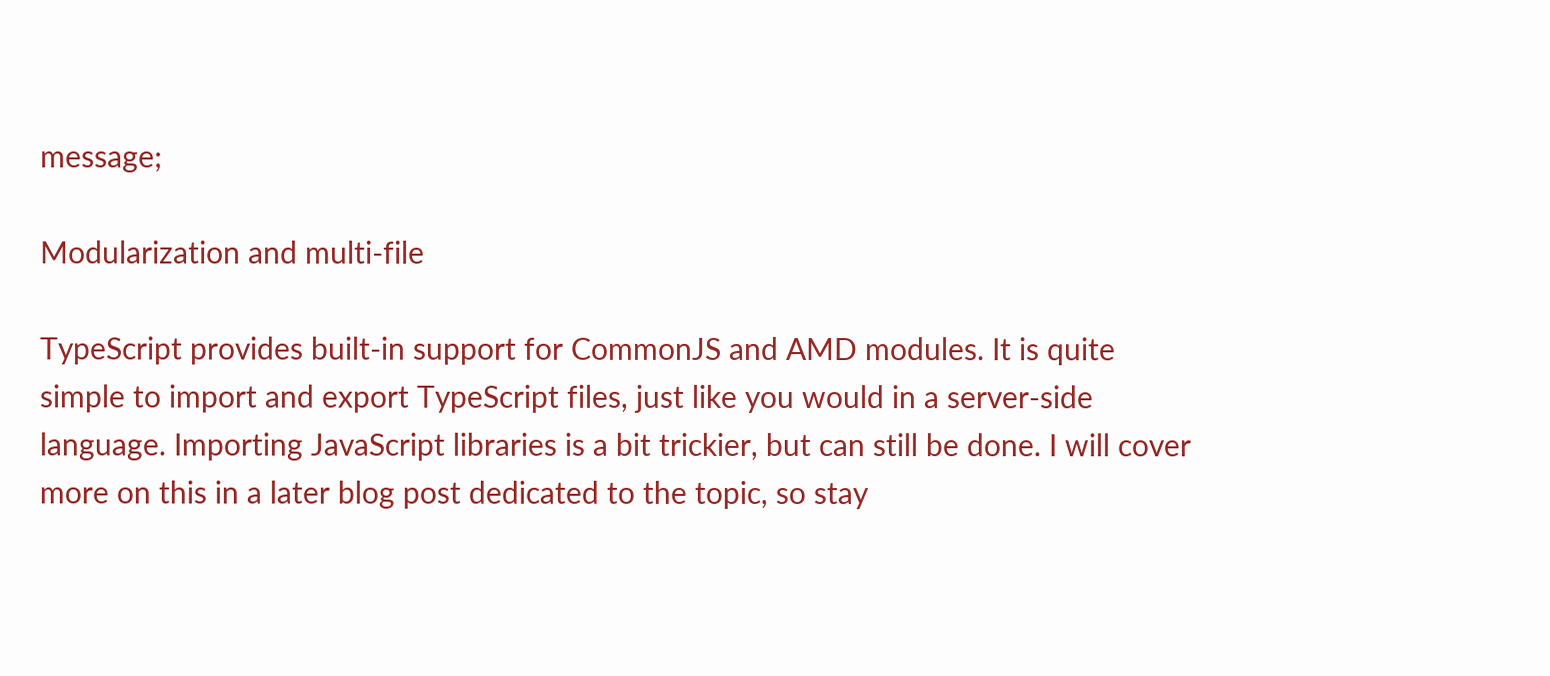message;

Modularization and multi-file

TypeScript provides built-in support for CommonJS and AMD modules. It is quite simple to import and export TypeScript files, just like you would in a server-side language. Importing JavaScript libraries is a bit trickier, but can still be done. I will cover more on this in a later blog post dedicated to the topic, so stay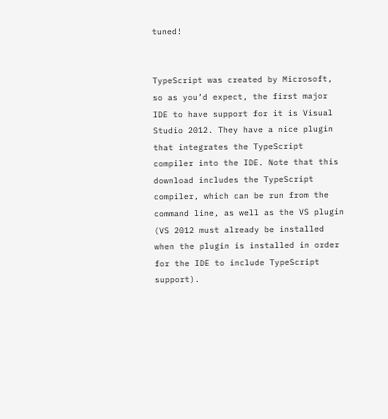tuned!


TypeScript was created by Microsoft, so as you’d expect, the first major IDE to have support for it is Visual Studio 2012. They have a nice plugin that integrates the TypeScript compiler into the IDE. Note that this download includes the TypeScript compiler, which can be run from the command line, as well as the VS plugin (VS 2012 must already be installed when the plugin is installed in order for the IDE to include TypeScript support).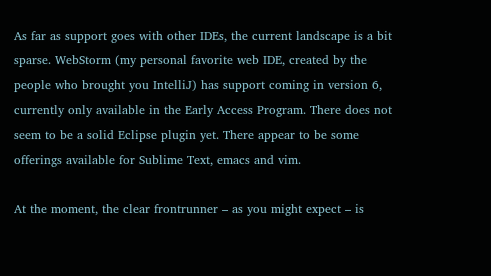As far as support goes with other IDEs, the current landscape is a bit sparse. WebStorm (my personal favorite web IDE, created by the people who brought you IntelliJ) has support coming in version 6, currently only available in the Early Access Program. There does not seem to be a solid Eclipse plugin yet. There appear to be some offerings available for Sublime Text, emacs and vim.

At the moment, the clear frontrunner – as you might expect – is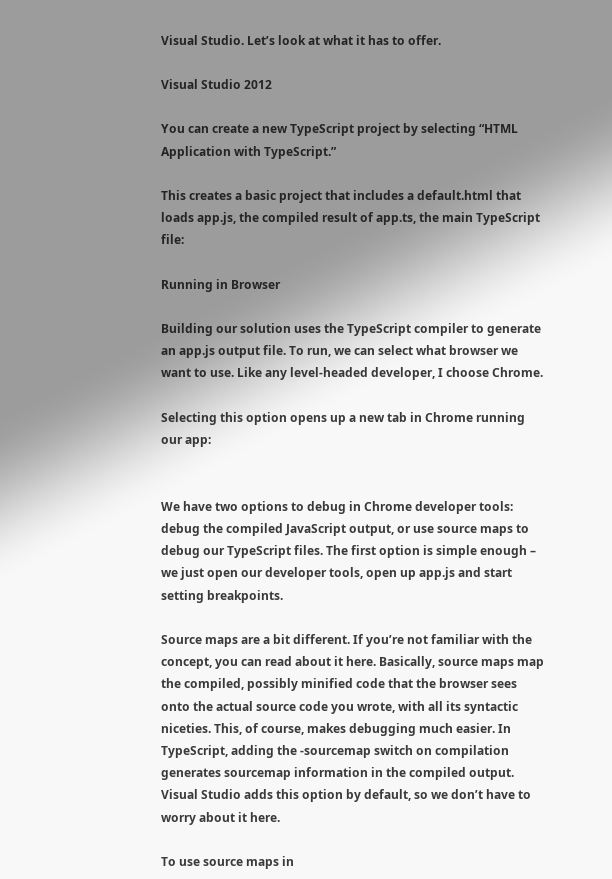Visual Studio. Let’s look at what it has to offer.

Visual Studio 2012

You can create a new TypeScript project by selecting “HTML Application with TypeScript.”

This creates a basic project that includes a default.html that loads app.js, the compiled result of app.ts, the main TypeScript file:

Running in Browser

Building our solution uses the TypeScript compiler to generate an app.js output file. To run, we can select what browser we want to use. Like any level-headed developer, I choose Chrome.

Selecting this option opens up a new tab in Chrome running our app:


We have two options to debug in Chrome developer tools: debug the compiled JavaScript output, or use source maps to debug our TypeScript files. The first option is simple enough – we just open our developer tools, open up app.js and start setting breakpoints.

Source maps are a bit different. If you’re not familiar with the concept, you can read about it here. Basically, source maps map the compiled, possibly minified code that the browser sees onto the actual source code you wrote, with all its syntactic niceties. This, of course, makes debugging much easier. In TypeScript, adding the -sourcemap switch on compilation generates sourcemap information in the compiled output. Visual Studio adds this option by default, so we don’t have to worry about it here.

To use source maps in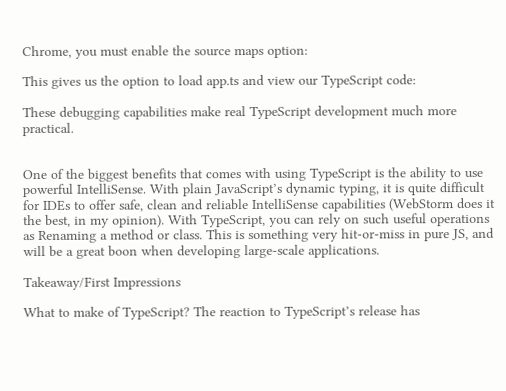Chrome, you must enable the source maps option:

This gives us the option to load app.ts and view our TypeScript code:

These debugging capabilities make real TypeScript development much more practical.


One of the biggest benefits that comes with using TypeScript is the ability to use powerful IntelliSense. With plain JavaScript’s dynamic typing, it is quite difficult for IDEs to offer safe, clean and reliable IntelliSense capabilities (WebStorm does it the best, in my opinion). With TypeScript, you can rely on such useful operations as Renaming a method or class. This is something very hit-or-miss in pure JS, and will be a great boon when developing large-scale applications.

Takeaway/First Impressions

What to make of TypeScript? The reaction to TypeScript’s release has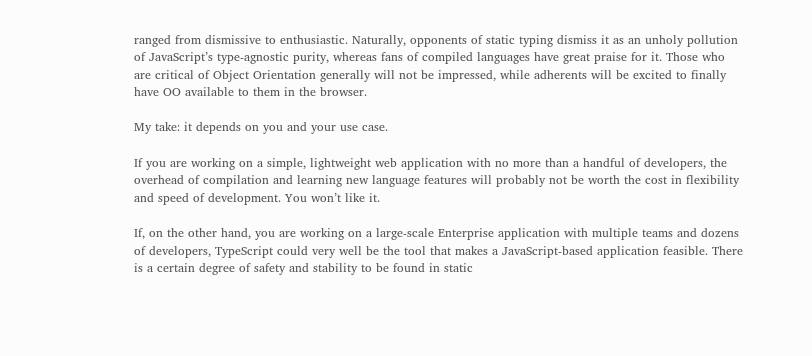ranged from dismissive to enthusiastic. Naturally, opponents of static typing dismiss it as an unholy pollution of JavaScript’s type-agnostic purity, whereas fans of compiled languages have great praise for it. Those who are critical of Object Orientation generally will not be impressed, while adherents will be excited to finally have OO available to them in the browser.

My take: it depends on you and your use case.

If you are working on a simple, lightweight web application with no more than a handful of developers, the overhead of compilation and learning new language features will probably not be worth the cost in flexibility and speed of development. You won’t like it.

If, on the other hand, you are working on a large-scale Enterprise application with multiple teams and dozens of developers, TypeScript could very well be the tool that makes a JavaScript-based application feasible. There is a certain degree of safety and stability to be found in static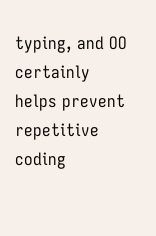typing, and OO certainly helps prevent repetitive coding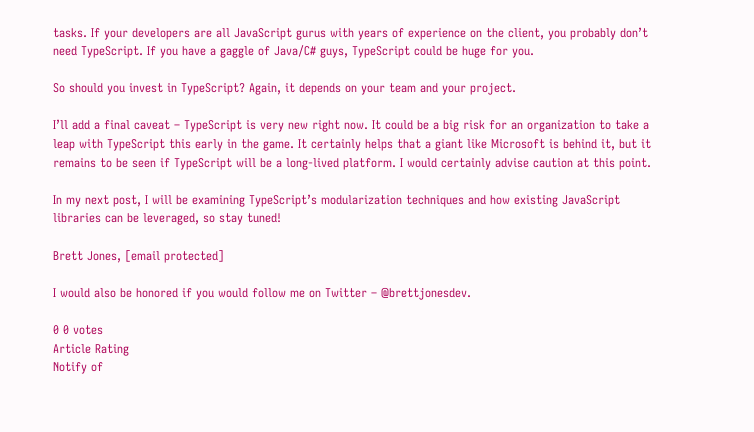tasks. If your developers are all JavaScript gurus with years of experience on the client, you probably don’t need TypeScript. If you have a gaggle of Java/C# guys, TypeScript could be huge for you.

So should you invest in TypeScript? Again, it depends on your team and your project.

I’ll add a final caveat – TypeScript is very new right now. It could be a big risk for an organization to take a leap with TypeScript this early in the game. It certainly helps that a giant like Microsoft is behind it, but it remains to be seen if TypeScript will be a long-lived platform. I would certainly advise caution at this point.

In my next post, I will be examining TypeScript’s modularization techniques and how existing JavaScript libraries can be leveraged, so stay tuned!

Brett Jones, [email protected]

I would also be honored if you would follow me on Twitter – @brettjonesdev.

0 0 votes
Article Rating
Notify of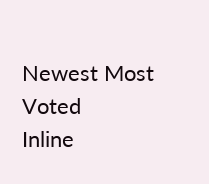Newest Most Voted
Inline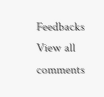Feedbacks
View all comments